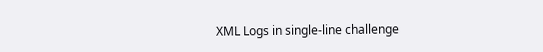XML Logs in single-line challenge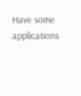Have some applications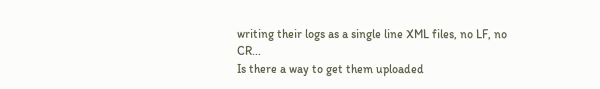writing their logs as a single line XML files, no LF, no CR...
Is there a way to get them uploaded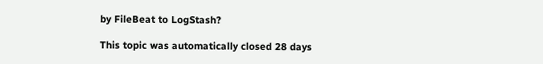by FileBeat to LogStash?

This topic was automatically closed 28 days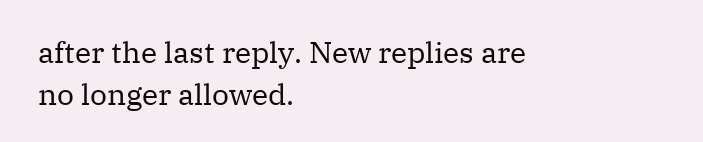after the last reply. New replies are no longer allowed.